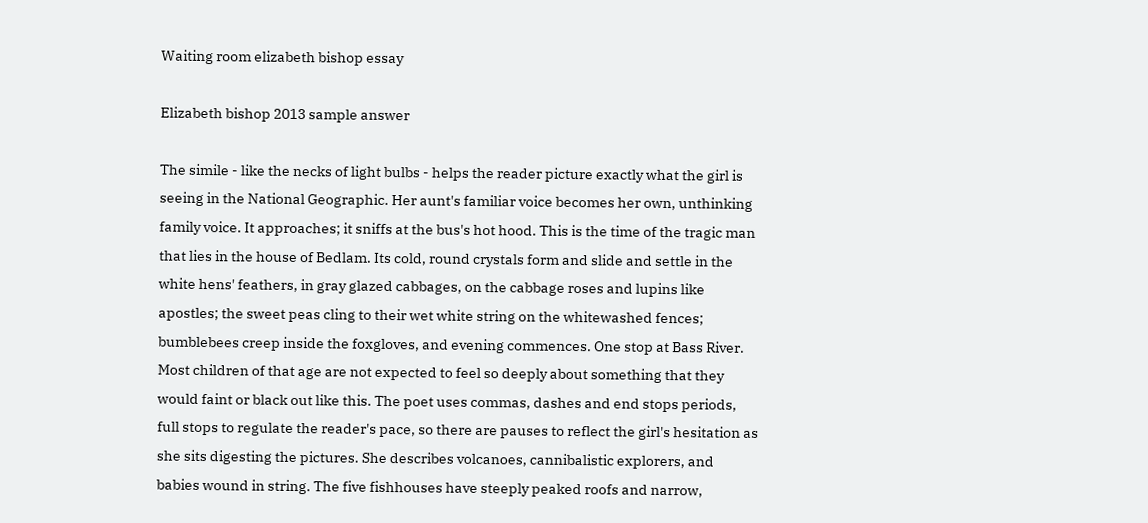Waiting room elizabeth bishop essay

Elizabeth bishop 2013 sample answer

The simile - like the necks of light bulbs - helps the reader picture exactly what the girl is seeing in the National Geographic. Her aunt's familiar voice becomes her own, unthinking family voice. It approaches; it sniffs at the bus's hot hood. This is the time of the tragic man that lies in the house of Bedlam. Its cold, round crystals form and slide and settle in the white hens' feathers, in gray glazed cabbages, on the cabbage roses and lupins like apostles; the sweet peas cling to their wet white string on the whitewashed fences; bumblebees creep inside the foxgloves, and evening commences. One stop at Bass River. Most children of that age are not expected to feel so deeply about something that they would faint or black out like this. The poet uses commas, dashes and end stops periods, full stops to regulate the reader's pace, so there are pauses to reflect the girl's hesitation as she sits digesting the pictures. She describes volcanoes, cannibalistic explorers, and babies wound in string. The five fishhouses have steeply peaked roofs and narrow,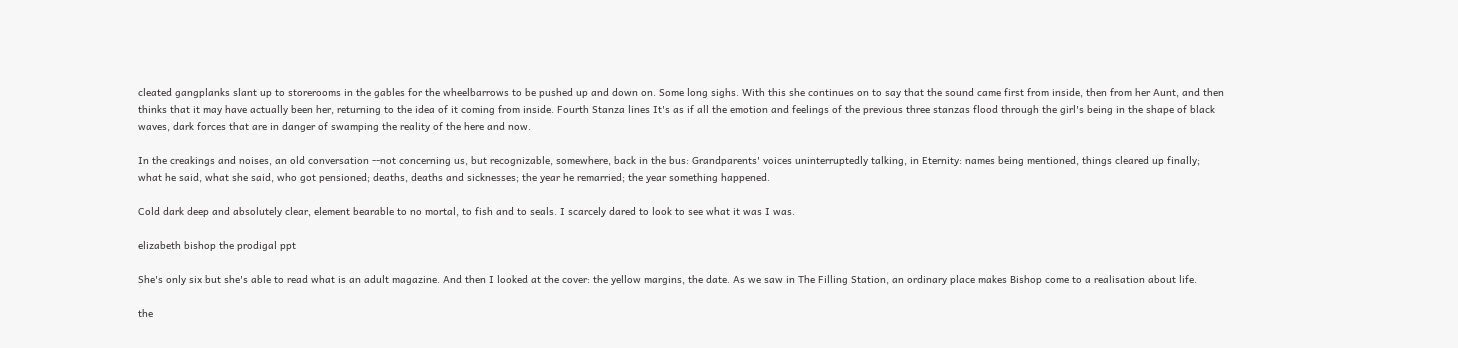cleated gangplanks slant up to storerooms in the gables for the wheelbarrows to be pushed up and down on. Some long sighs. With this she continues on to say that the sound came first from inside, then from her Aunt, and then thinks that it may have actually been her, returning to the idea of it coming from inside. Fourth Stanza lines It's as if all the emotion and feelings of the previous three stanzas flood through the girl's being in the shape of black waves, dark forces that are in danger of swamping the reality of the here and now.

In the creakings and noises, an old conversation --not concerning us, but recognizable, somewhere, back in the bus: Grandparents' voices uninterruptedly talking, in Eternity: names being mentioned, things cleared up finally; what he said, what she said, who got pensioned; deaths, deaths and sicknesses; the year he remarried; the year something happened.

Cold dark deep and absolutely clear, element bearable to no mortal, to fish and to seals. I scarcely dared to look to see what it was I was.

elizabeth bishop the prodigal ppt

She's only six but she's able to read what is an adult magazine. And then I looked at the cover: the yellow margins, the date. As we saw in The Filling Station, an ordinary place makes Bishop come to a realisation about life.

the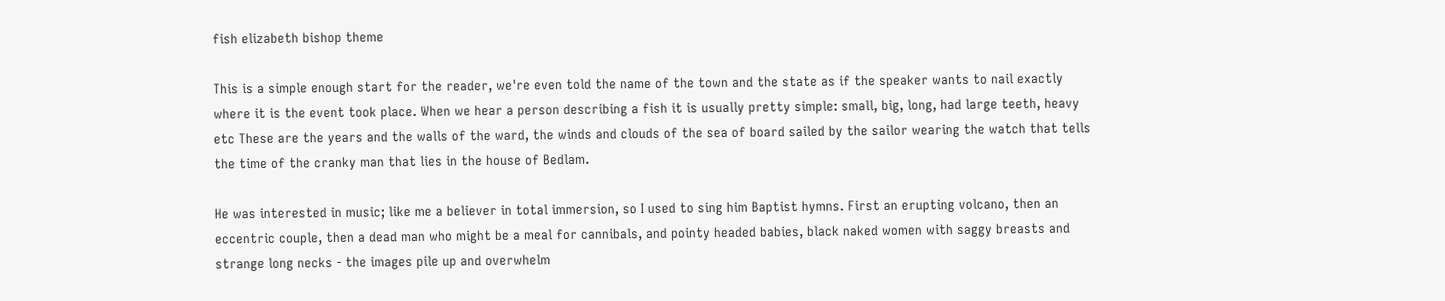fish elizabeth bishop theme

This is a simple enough start for the reader, we're even told the name of the town and the state as if the speaker wants to nail exactly where it is the event took place. When we hear a person describing a fish it is usually pretty simple: small, big, long, had large teeth, heavy etc These are the years and the walls of the ward, the winds and clouds of the sea of board sailed by the sailor wearing the watch that tells the time of the cranky man that lies in the house of Bedlam.

He was interested in music; like me a believer in total immersion, so I used to sing him Baptist hymns. First an erupting volcano, then an eccentric couple, then a dead man who might be a meal for cannibals, and pointy headed babies, black naked women with saggy breasts and strange long necks - the images pile up and overwhelm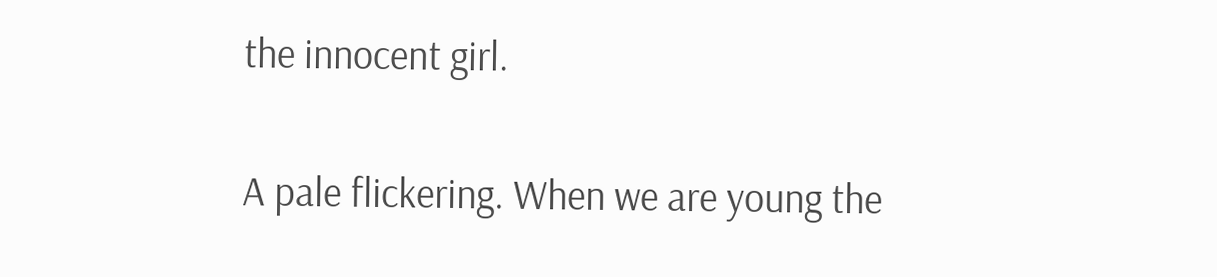the innocent girl.

A pale flickering. When we are young the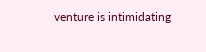venture is intimidating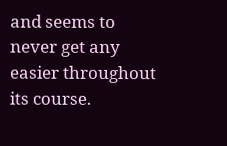and seems to never get any easier throughout its course.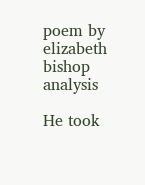poem by elizabeth bishop analysis

He took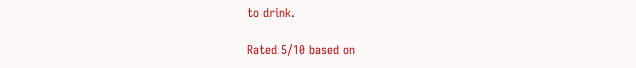to drink.

Rated 5/10 based on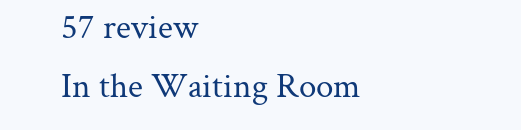57 review
In the Waiting Room